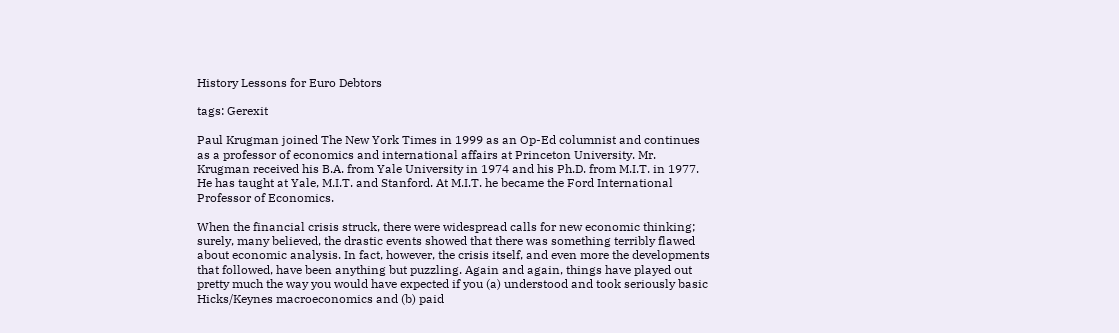History Lessons for Euro Debtors

tags: Gerexit

Paul Krugman joined The New York Times in 1999 as an Op-Ed columnist and continues as a professor of economics and international affairs at Princeton University. Mr. Krugman received his B.A. from Yale University in 1974 and his Ph.D. from M.I.T. in 1977. He has taught at Yale, M.I.T. and Stanford. At M.I.T. he became the Ford International Professor of Economics.

When the financial crisis struck, there were widespread calls for new economic thinking; surely, many believed, the drastic events showed that there was something terribly flawed about economic analysis. In fact, however, the crisis itself, and even more the developments that followed, have been anything but puzzling. Again and again, things have played out pretty much the way you would have expected if you (a) understood and took seriously basic Hicks/Keynes macroeconomics and (b) paid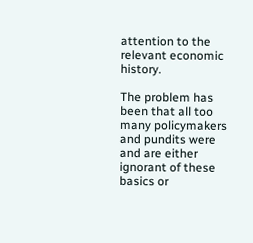attention to the relevant economic history.

The problem has been that all too many policymakers and pundits were and are either ignorant of these basics or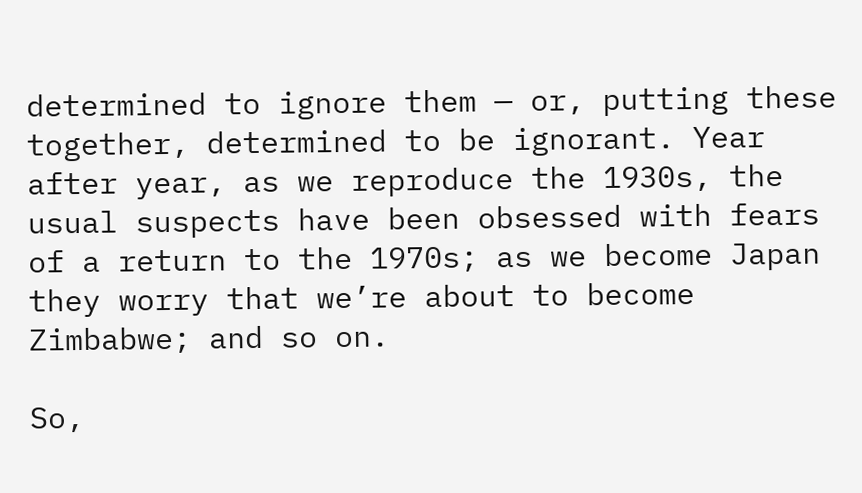determined to ignore them — or, putting these together, determined to be ignorant. Year after year, as we reproduce the 1930s, the usual suspects have been obsessed with fears of a return to the 1970s; as we become Japan they worry that we’re about to become Zimbabwe; and so on.

So,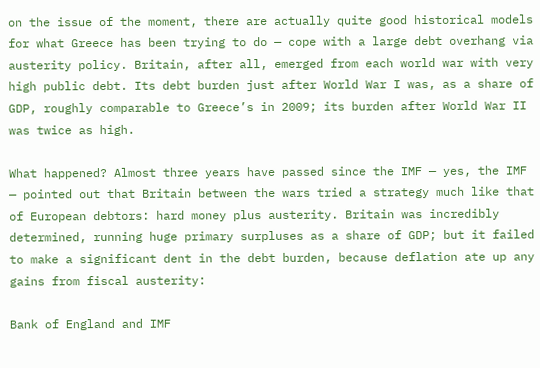on the issue of the moment, there are actually quite good historical models for what Greece has been trying to do — cope with a large debt overhang via austerity policy. Britain, after all, emerged from each world war with very high public debt. Its debt burden just after World War I was, as a share of GDP, roughly comparable to Greece’s in 2009; its burden after World War II was twice as high.

What happened? Almost three years have passed since the IMF — yes, the IMF — pointed out that Britain between the wars tried a strategy much like that of European debtors: hard money plus austerity. Britain was incredibly determined, running huge primary surpluses as a share of GDP; but it failed to make a significant dent in the debt burden, because deflation ate up any gains from fiscal austerity:

Bank of England and IMF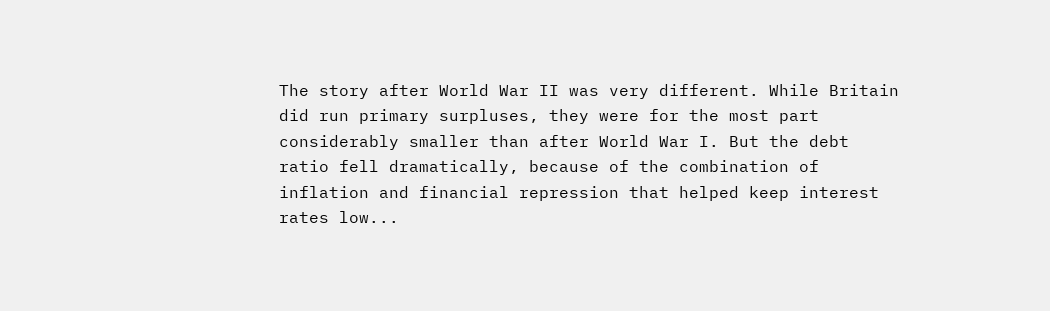The story after World War II was very different. While Britain did run primary surpluses, they were for the most part considerably smaller than after World War I. But the debt ratio fell dramatically, because of the combination of inflation and financial repression that helped keep interest rates low...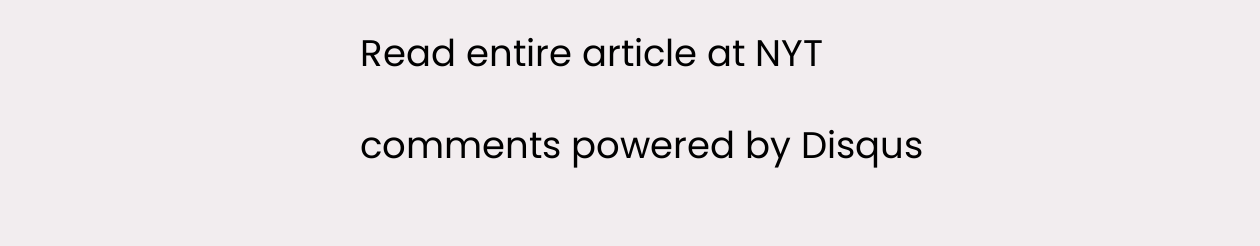Read entire article at NYT

comments powered by Disqus